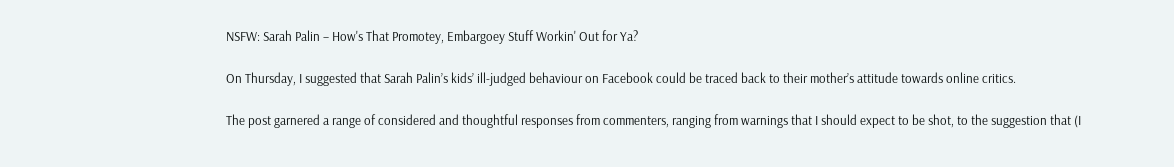NSFW: Sarah Palin – How's That Promotey, Embargoey Stuff Workin' Out for Ya?

On Thursday, I suggested that Sarah Palin’s kids’ ill-judged behaviour on Facebook could be traced back to their mother’s attitude towards online critics.

The post garnered a range of considered and thoughtful responses from commenters, ranging from warnings that I should expect to be shot, to the suggestion that (I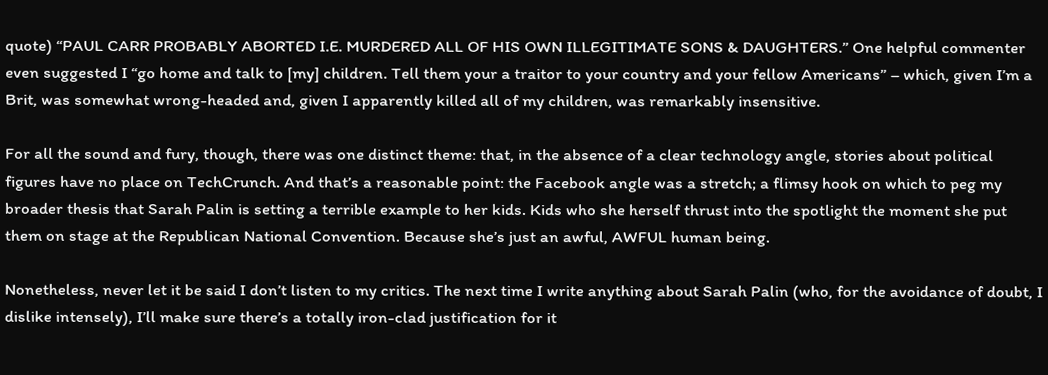quote) “PAUL CARR PROBABLY ABORTED I.E. MURDERED ALL OF HIS OWN ILLEGITIMATE SONS & DAUGHTERS.” One helpful commenter even suggested I “go home and talk to [my] children. Tell them your a traitor to your country and your fellow Americans” – which, given I’m a Brit, was somewhat wrong-headed and, given I apparently killed all of my children, was remarkably insensitive.

For all the sound and fury, though, there was one distinct theme: that, in the absence of a clear technology angle, stories about political figures have no place on TechCrunch. And that’s a reasonable point: the Facebook angle was a stretch; a flimsy hook on which to peg my broader thesis that Sarah Palin is setting a terrible example to her kids. Kids who she herself thrust into the spotlight the moment she put them on stage at the Republican National Convention. Because she’s just an awful, AWFUL human being.

Nonetheless, never let it be said I don’t listen to my critics. The next time I write anything about Sarah Palin (who, for the avoidance of doubt, I dislike intensely), I’ll make sure there’s a totally iron-clad justification for it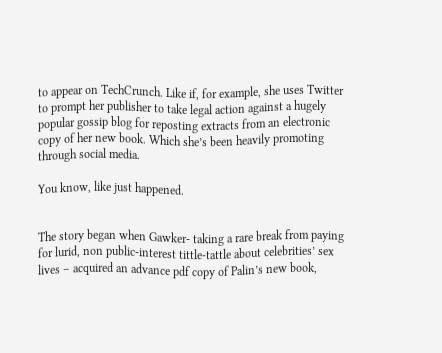to appear on TechCrunch. Like if, for example, she uses Twitter to prompt her publisher to take legal action against a hugely popular gossip blog for reposting extracts from an electronic copy of her new book. Which she’s been heavily promoting through social media.

You know, like just happened.


The story began when Gawker- taking a rare break from paying for lurid, non public-interest tittle-tattle about celebrities’ sex lives – acquired an advance pdf copy of Palin’s new book,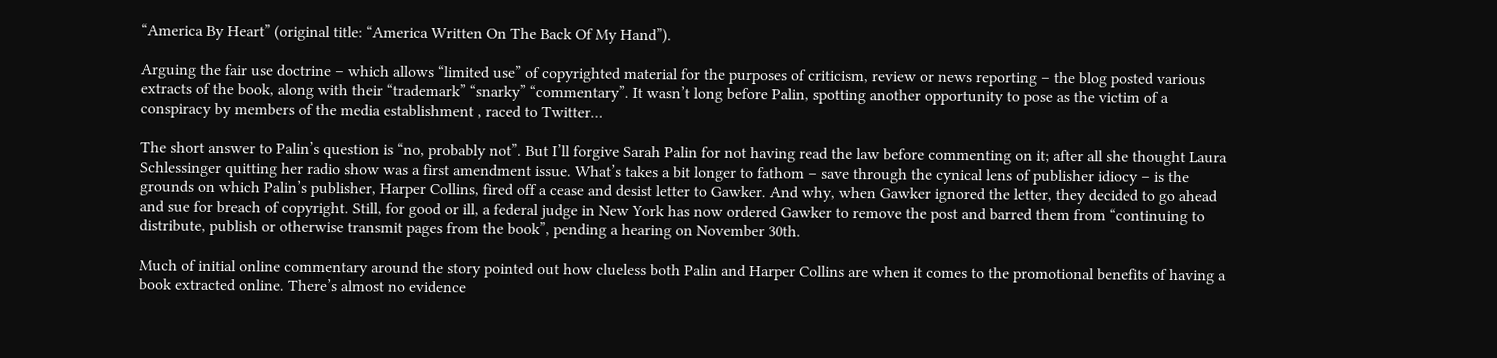“America By Heart” (original title: “America Written On The Back Of My Hand”).

Arguing the fair use doctrine – which allows “limited use” of copyrighted material for the purposes of criticism, review or news reporting – the blog posted various extracts of the book, along with their “trademark” “snarky” “commentary”. It wasn’t long before Palin, spotting another opportunity to pose as the victim of a conspiracy by members of the media establishment , raced to Twitter…

The short answer to Palin’s question is “no, probably not”. But I’ll forgive Sarah Palin for not having read the law before commenting on it; after all she thought Laura Schlessinger quitting her radio show was a first amendment issue. What’s takes a bit longer to fathom – save through the cynical lens of publisher idiocy – is the grounds on which Palin’s publisher, Harper Collins, fired off a cease and desist letter to Gawker. And why, when Gawker ignored the letter, they decided to go ahead and sue for breach of copyright. Still, for good or ill, a federal judge in New York has now ordered Gawker to remove the post and barred them from “continuing to distribute, publish or otherwise transmit pages from the book”, pending a hearing on November 30th.

Much of initial online commentary around the story pointed out how clueless both Palin and Harper Collins are when it comes to the promotional benefits of having a book extracted online. There’s almost no evidence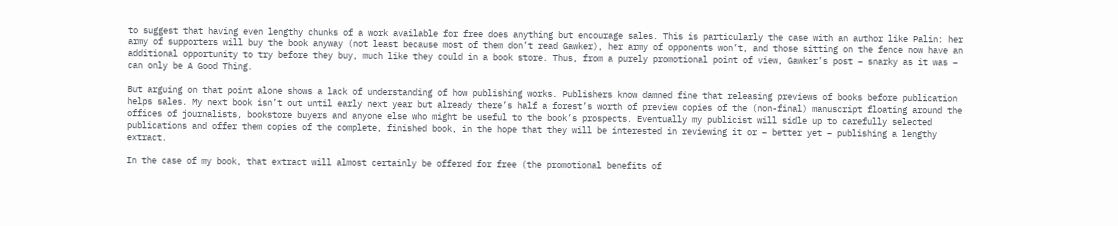to suggest that having even lengthy chunks of a work available for free does anything but encourage sales. This is particularly the case with an author like Palin: her army of supporters will buy the book anyway (not least because most of them don’t read Gawker), her army of opponents won’t, and those sitting on the fence now have an additional opportunity to try before they buy, much like they could in a book store. Thus, from a purely promotional point of view, Gawker’s post – snarky as it was – can only be A Good Thing.

But arguing on that point alone shows a lack of understanding of how publishing works. Publishers know damned fine that releasing previews of books before publication helps sales. My next book isn’t out until early next year but already there’s half a forest’s worth of preview copies of the (non-final) manuscript floating around the offices of journalists, bookstore buyers and anyone else who might be useful to the book’s prospects. Eventually my publicist will sidle up to carefully selected publications and offer them copies of the complete, finished book, in the hope that they will be interested in reviewing it or – better yet – publishing a lengthy extract.

In the case of my book, that extract will almost certainly be offered for free (the promotional benefits of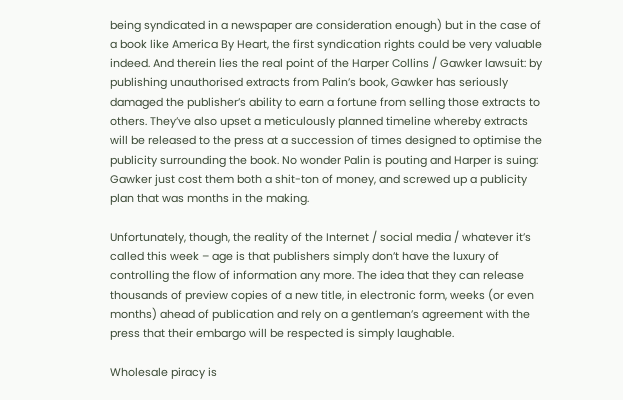being syndicated in a newspaper are consideration enough) but in the case of a book like America By Heart, the first syndication rights could be very valuable indeed. And therein lies the real point of the Harper Collins / Gawker lawsuit: by publishing unauthorised extracts from Palin’s book, Gawker has seriously damaged the publisher’s ability to earn a fortune from selling those extracts to others. They’ve also upset a meticulously planned timeline whereby extracts will be released to the press at a succession of times designed to optimise the publicity surrounding the book. No wonder Palin is pouting and Harper is suing: Gawker just cost them both a shit-ton of money, and screwed up a publicity plan that was months in the making.

Unfortunately, though, the reality of the Internet / social media / whatever it’s called this week – age is that publishers simply don’t have the luxury of controlling the flow of information any more. The idea that they can release thousands of preview copies of a new title, in electronic form, weeks (or even months) ahead of publication and rely on a gentleman’s agreement with the press that their embargo will be respected is simply laughable.

Wholesale piracy is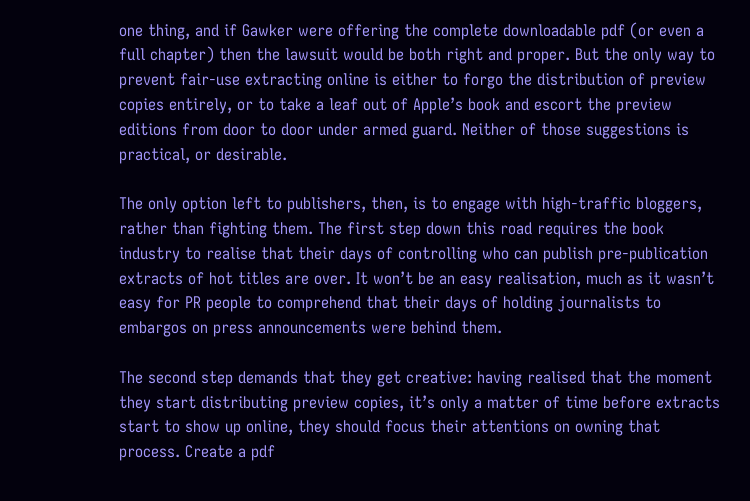one thing, and if Gawker were offering the complete downloadable pdf (or even a full chapter) then the lawsuit would be both right and proper. But the only way to prevent fair-use extracting online is either to forgo the distribution of preview copies entirely, or to take a leaf out of Apple’s book and escort the preview editions from door to door under armed guard. Neither of those suggestions is practical, or desirable.

The only option left to publishers, then, is to engage with high-traffic bloggers, rather than fighting them. The first step down this road requires the book industry to realise that their days of controlling who can publish pre-publication extracts of hot titles are over. It won’t be an easy realisation, much as it wasn’t easy for PR people to comprehend that their days of holding journalists to embargos on press announcements were behind them.

The second step demands that they get creative: having realised that the moment they start distributing preview copies, it’s only a matter of time before extracts start to show up online, they should focus their attentions on owning that process. Create a pdf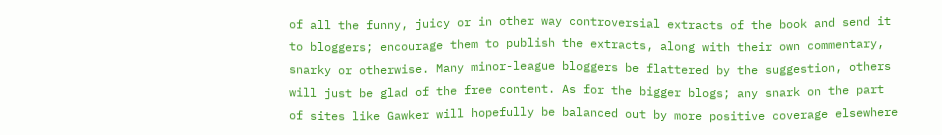of all the funny, juicy or in other way controversial extracts of the book and send it to bloggers; encourage them to publish the extracts, along with their own commentary, snarky or otherwise. Many minor-league bloggers be flattered by the suggestion, others will just be glad of the free content. As for the bigger blogs; any snark on the part of sites like Gawker will hopefully be balanced out by more positive coverage elsewhere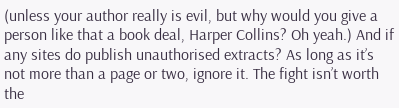(unless your author really is evil, but why would you give a person like that a book deal, Harper Collins? Oh yeah.) And if any sites do publish unauthorised extracts? As long as it’s not more than a page or two, ignore it. The fight isn’t worth the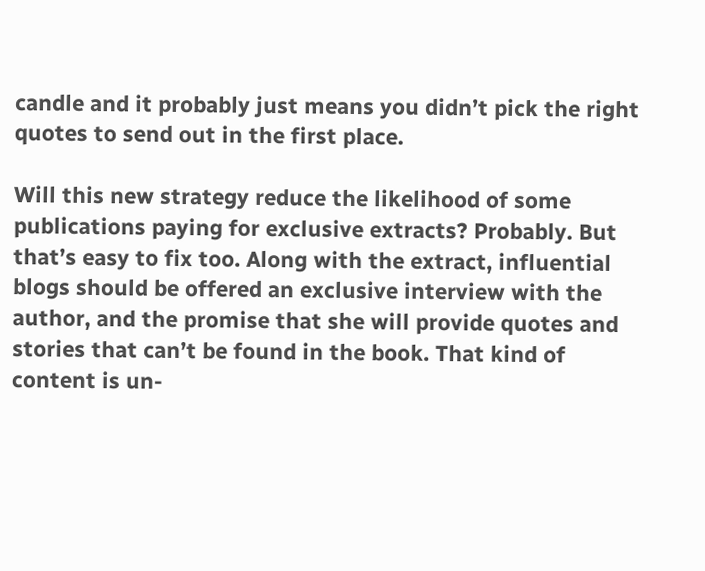candle and it probably just means you didn’t pick the right quotes to send out in the first place.

Will this new strategy reduce the likelihood of some publications paying for exclusive extracts? Probably. But that’s easy to fix too. Along with the extract, influential blogs should be offered an exclusive interview with the author, and the promise that she will provide quotes and stories that can’t be found in the book. That kind of content is un-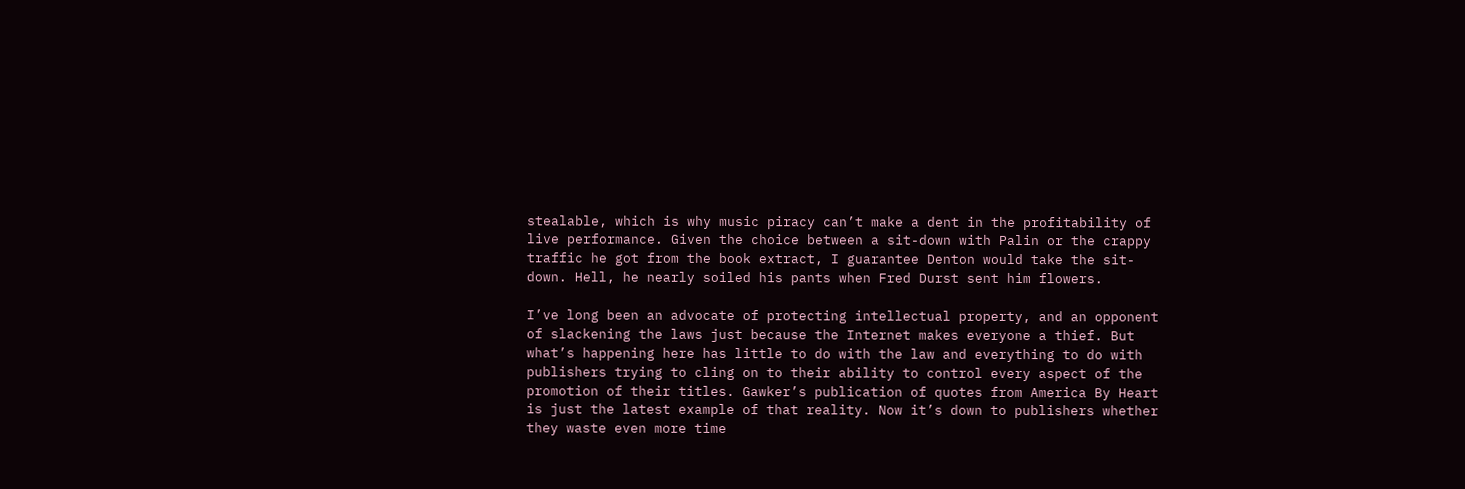stealable, which is why music piracy can’t make a dent in the profitability of live performance. Given the choice between a sit-down with Palin or the crappy traffic he got from the book extract, I guarantee Denton would take the sit-down. Hell, he nearly soiled his pants when Fred Durst sent him flowers.

I’ve long been an advocate of protecting intellectual property, and an opponent of slackening the laws just because the Internet makes everyone a thief. But what’s happening here has little to do with the law and everything to do with publishers trying to cling on to their ability to control every aspect of the promotion of their titles. Gawker’s publication of quotes from America By Heart is just the latest example of that reality. Now it’s down to publishers whether they waste even more time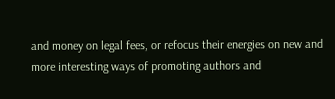and money on legal fees, or refocus their energies on new and more interesting ways of promoting authors and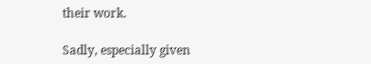their work.

Sadly, especially given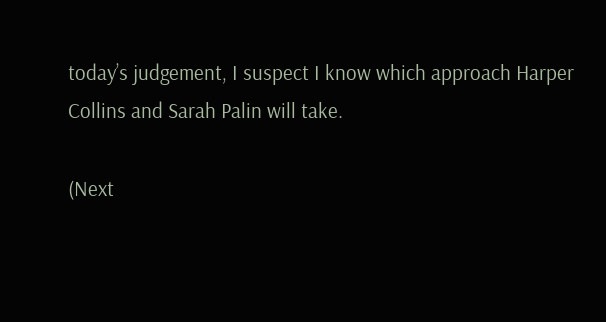today’s judgement, I suspect I know which approach Harper Collins and Sarah Palin will take.

(Next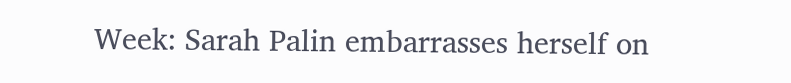Week: Sarah Palin embarrasses herself on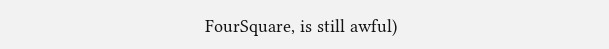FourSquare, is still awful)